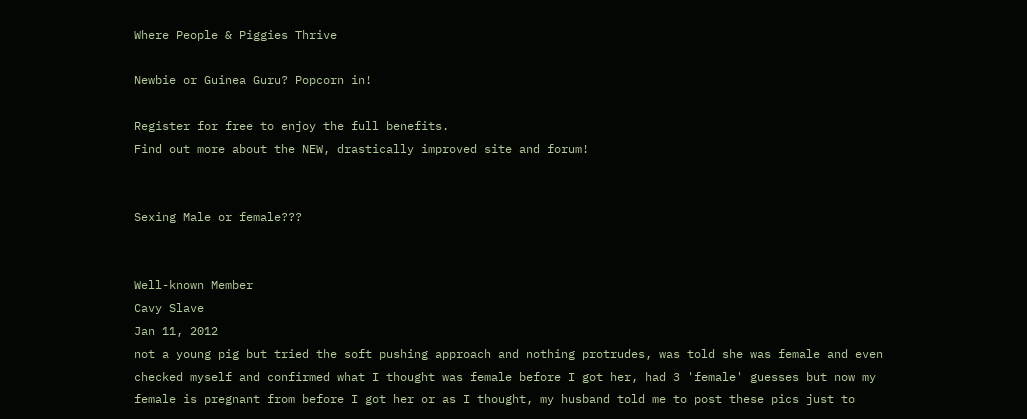Where People & Piggies Thrive

Newbie or Guinea Guru? Popcorn in!

Register for free to enjoy the full benefits.
Find out more about the NEW, drastically improved site and forum!


Sexing Male or female???


Well-known Member
Cavy Slave
Jan 11, 2012
not a young pig but tried the soft pushing approach and nothing protrudes, was told she was female and even checked myself and confirmed what I thought was female before I got her, had 3 'female' guesses but now my female is pregnant from before I got her or as I thought, my husband told me to post these pics just to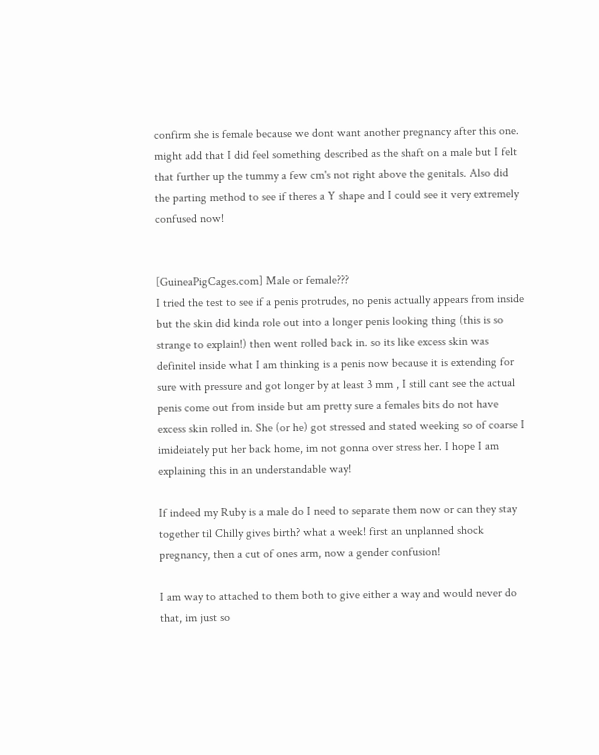confirm she is female because we dont want another pregnancy after this one. might add that I did feel something described as the shaft on a male but I felt that further up the tummy a few cm's not right above the genitals. Also did the parting method to see if theres a Y shape and I could see it very extremely confused now!


[GuineaPigCages.com] Male or female???
I tried the test to see if a penis protrudes, no penis actually appears from inside but the skin did kinda role out into a longer penis looking thing (this is so strange to explain!) then went rolled back in. so its like excess skin was definitel inside what I am thinking is a penis now because it is extending for sure with pressure and got longer by at least 3 mm , I still cant see the actual penis come out from inside but am pretty sure a females bits do not have excess skin rolled in. She (or he) got stressed and stated weeking so of coarse I imideiately put her back home, im not gonna over stress her. I hope I am explaining this in an understandable way!

If indeed my Ruby is a male do I need to separate them now or can they stay together til Chilly gives birth? what a week! first an unplanned shock pregnancy, then a cut of ones arm, now a gender confusion!

I am way to attached to them both to give either a way and would never do that, im just so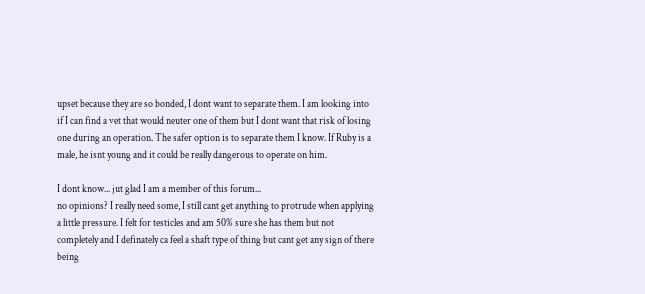upset because they are so bonded, I dont want to separate them. I am looking into if I can find a vet that would neuter one of them but I dont want that risk of losing one during an operation. The safer option is to separate them I know. If Ruby is a male, he isnt young and it could be really dangerous to operate on him.

I dont know... jut glad I am a member of this forum...
no opinions? I really need some, I still cant get anything to protrude when applying a little pressure. I felt for testicles and am 50% sure she has them but not completely and I definately ca feel a shaft type of thing but cant get any sign of there being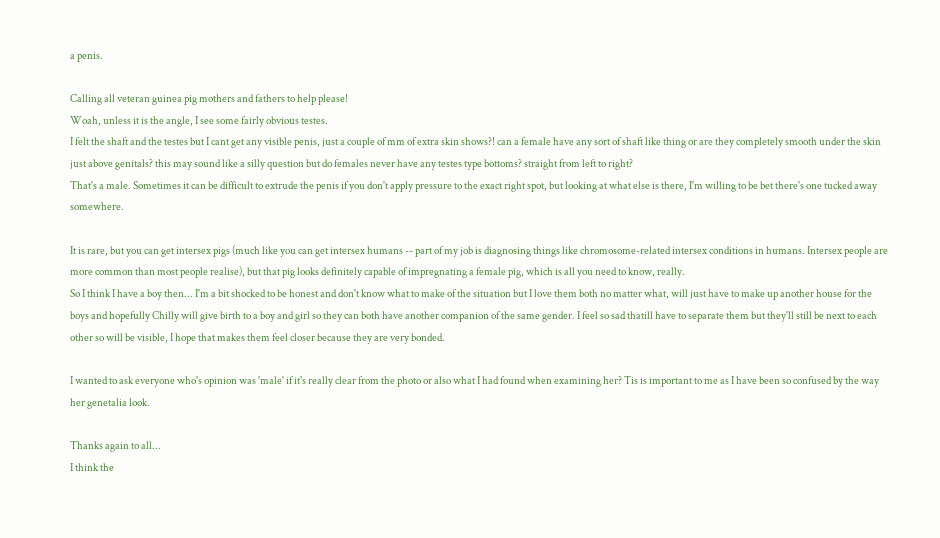a penis.

Calling all veteran guinea pig mothers and fathers to help please!
Woah, unless it is the angle, I see some fairly obvious testes.
I felt the shaft and the testes but I cant get any visible penis, just a couple of mm of extra skin shows?! can a female have any sort of shaft like thing or are they completely smooth under the skin just above genitals? this may sound like a silly question but do females never have any testes type bottoms? straight from left to right?
That's a male. Sometimes it can be difficult to extrude the penis if you don't apply pressure to the exact right spot, but looking at what else is there, I'm willing to be bet there's one tucked away somewhere.

It is rare, but you can get intersex pigs (much like you can get intersex humans -- part of my job is diagnosing things like chromosome-related intersex conditions in humans. Intersex people are more common than most people realise), but that pig looks definitely capable of impregnating a female pig, which is all you need to know, really.
So I think I have a boy then... I'm a bit shocked to be honest and don't know what to make of the situation but I love them both no matter what, will just have to make up another house for the boys and hopefully Chilly will give birth to a boy and girl so they can both have another companion of the same gender. I feel so sad thatill have to separate them but they'll still be next to each other so will be visible, I hope that makes them feel closer because they are very bonded.

I wanted to ask everyone who's opinion was 'male' if it's really clear from the photo or also what I had found when examining her? Tis is important to me as I have been so confused by the way her genetalia look.

Thanks again to all...
I think the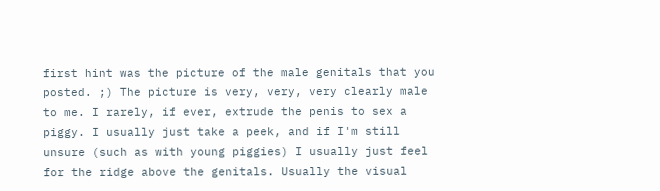first hint was the picture of the male genitals that you posted. ;) The picture is very, very, very clearly male to me. I rarely, if ever, extrude the penis to sex a piggy. I usually just take a peek, and if I'm still unsure (such as with young piggies) I usually just feel for the ridge above the genitals. Usually the visual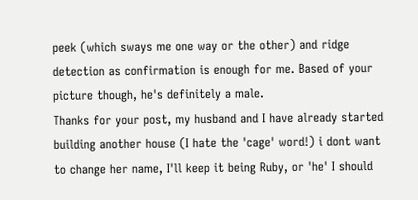peek (which sways me one way or the other) and ridge detection as confirmation is enough for me. Based of your picture though, he's definitely a male.
Thanks for your post, my husband and I have already started building another house (I hate the 'cage' word!) i dont want to change her name, I'll keep it being Ruby, or 'he' I should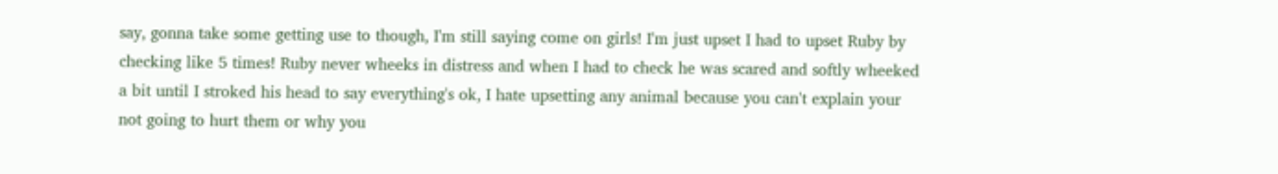say, gonna take some getting use to though, I'm still saying come on girls! I'm just upset I had to upset Ruby by checking like 5 times! Ruby never wheeks in distress and when I had to check he was scared and softly wheeked a bit until I stroked his head to say everything's ok, I hate upsetting any animal because you can't explain your not going to hurt them or why you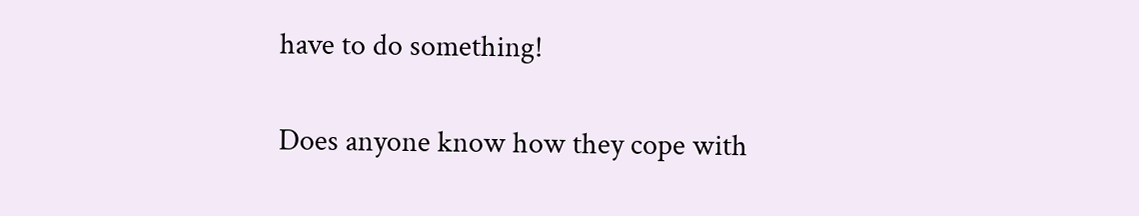have to do something!

Does anyone know how they cope with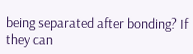being separated after bonding? If they can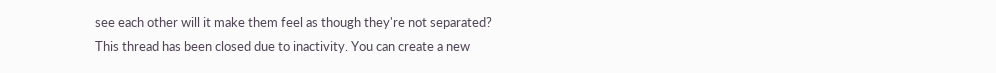see each other will it make them feel as though they're not separated?
This thread has been closed due to inactivity. You can create a new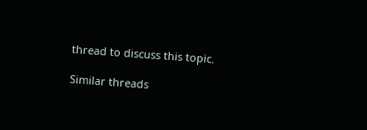thread to discuss this topic.

Similar threads